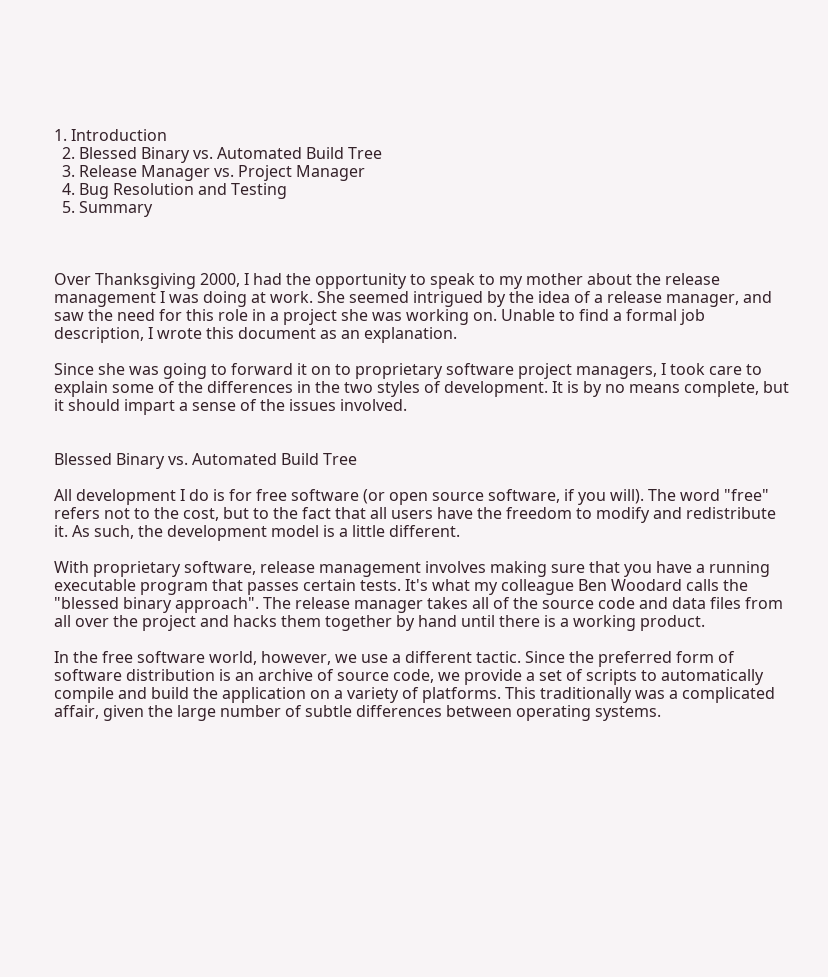1. Introduction
  2. Blessed Binary vs. Automated Build Tree
  3. Release Manager vs. Project Manager
  4. Bug Resolution and Testing
  5. Summary



Over Thanksgiving 2000, I had the opportunity to speak to my mother about the release management I was doing at work. She seemed intrigued by the idea of a release manager, and saw the need for this role in a project she was working on. Unable to find a formal job description, I wrote this document as an explanation.

Since she was going to forward it on to proprietary software project managers, I took care to explain some of the differences in the two styles of development. It is by no means complete, but it should impart a sense of the issues involved.


Blessed Binary vs. Automated Build Tree

All development I do is for free software (or open source software, if you will). The word "free" refers not to the cost, but to the fact that all users have the freedom to modify and redistribute it. As such, the development model is a little different.

With proprietary software, release management involves making sure that you have a running executable program that passes certain tests. It's what my colleague Ben Woodard calls the "blessed binary approach". The release manager takes all of the source code and data files from all over the project and hacks them together by hand until there is a working product.

In the free software world, however, we use a different tactic. Since the preferred form of software distribution is an archive of source code, we provide a set of scripts to automatically compile and build the application on a variety of platforms. This traditionally was a complicated affair, given the large number of subtle differences between operating systems.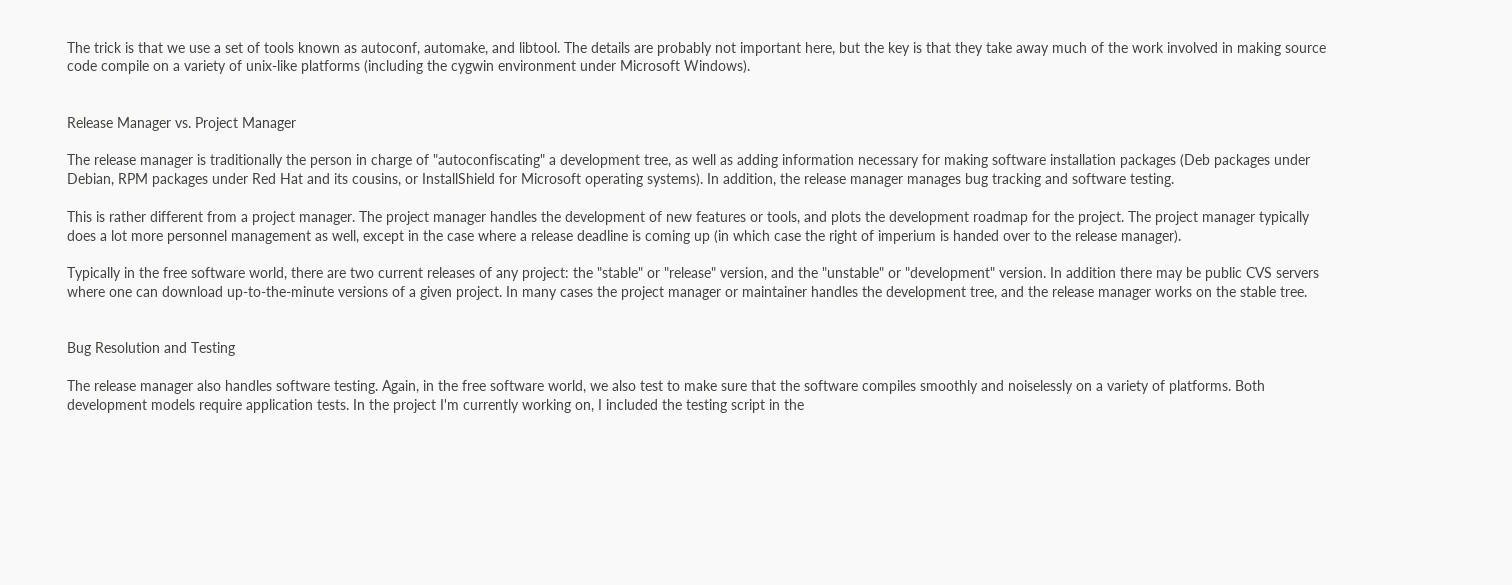The trick is that we use a set of tools known as autoconf, automake, and libtool. The details are probably not important here, but the key is that they take away much of the work involved in making source code compile on a variety of unix-like platforms (including the cygwin environment under Microsoft Windows).


Release Manager vs. Project Manager

The release manager is traditionally the person in charge of "autoconfiscating" a development tree, as well as adding information necessary for making software installation packages (Deb packages under Debian, RPM packages under Red Hat and its cousins, or InstallShield for Microsoft operating systems). In addition, the release manager manages bug tracking and software testing.

This is rather different from a project manager. The project manager handles the development of new features or tools, and plots the development roadmap for the project. The project manager typically does a lot more personnel management as well, except in the case where a release deadline is coming up (in which case the right of imperium is handed over to the release manager).

Typically in the free software world, there are two current releases of any project: the "stable" or "release" version, and the "unstable" or "development" version. In addition there may be public CVS servers where one can download up-to-the-minute versions of a given project. In many cases the project manager or maintainer handles the development tree, and the release manager works on the stable tree.


Bug Resolution and Testing

The release manager also handles software testing. Again, in the free software world, we also test to make sure that the software compiles smoothly and noiselessly on a variety of platforms. Both development models require application tests. In the project I'm currently working on, I included the testing script in the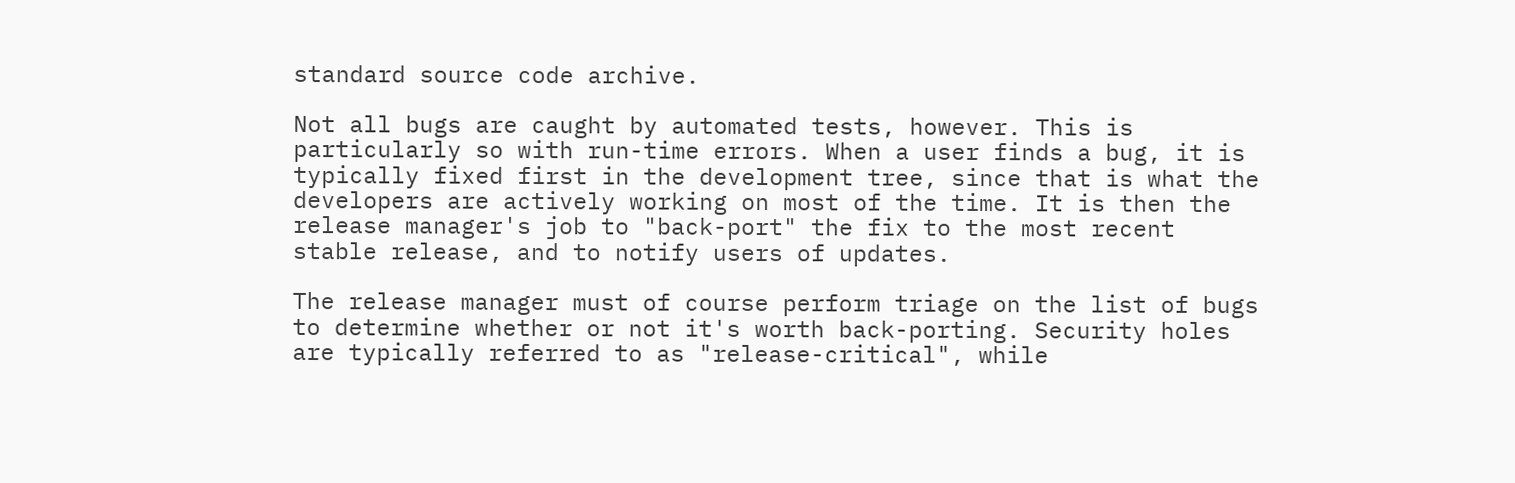standard source code archive.

Not all bugs are caught by automated tests, however. This is particularly so with run-time errors. When a user finds a bug, it is typically fixed first in the development tree, since that is what the developers are actively working on most of the time. It is then the release manager's job to "back-port" the fix to the most recent stable release, and to notify users of updates.

The release manager must of course perform triage on the list of bugs to determine whether or not it's worth back-porting. Security holes are typically referred to as "release-critical", while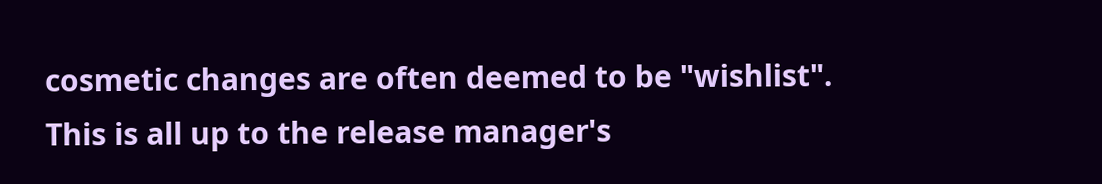cosmetic changes are often deemed to be "wishlist". This is all up to the release manager's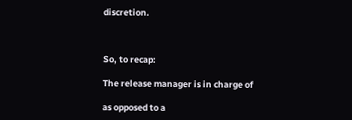discretion.



So, to recap:

The release manager is in charge of

as opposed to a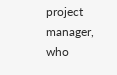project manager, who